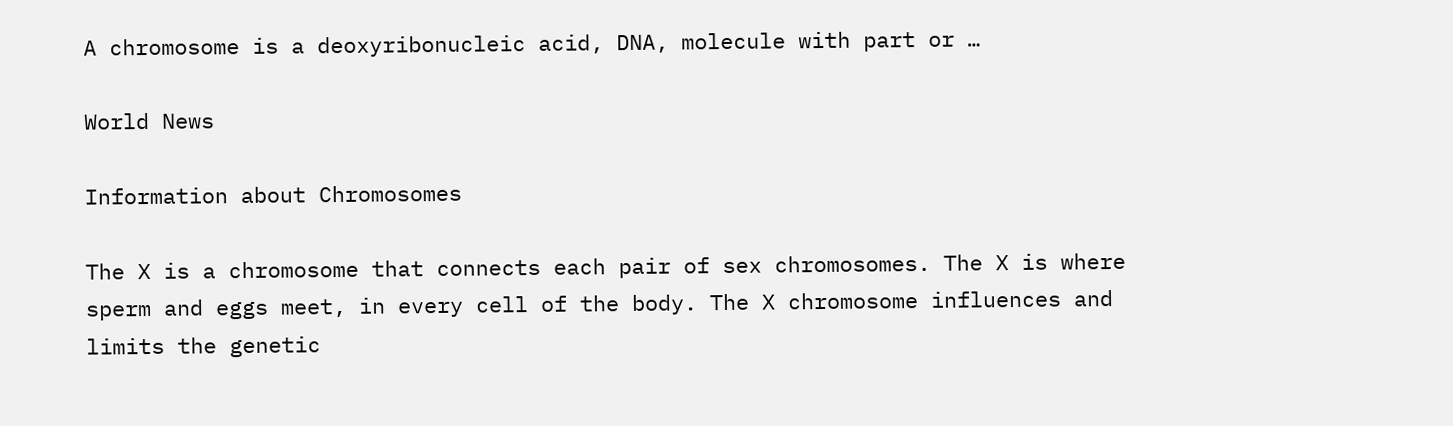A chromosome is a deoxyribonucleic acid, DNA, molecule with part or …

World News

Information about Chromosomes

The X is a chromosome that connects each pair of sex chromosomes. The X is where sperm and eggs meet, in every cell of the body. The X chromosome influences and limits the genetic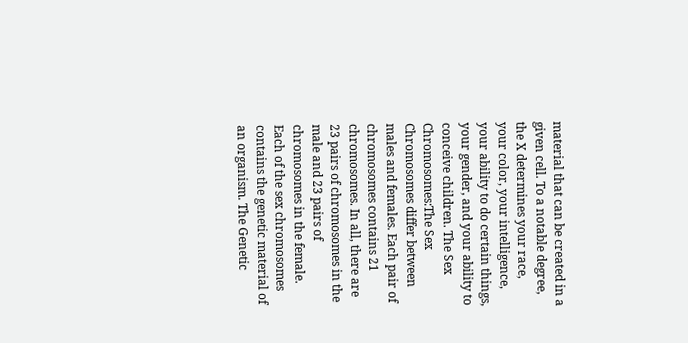material that can be created in a given cell. To a notable degree, the X determines your race, your color, your intelligence, your ability to do certain things, your gender, and your ability to conceive children. The Sex Chromosomes:The Sex Chromosomes differ between males and females. Each pair of chromosomes contains 21 chromosomes. In all, there are 23 pairs of chromosomes in the male and 23 pairs of chromosomes in the female. Each of the sex chromosomes contains the genetic material of an organism. The Genetic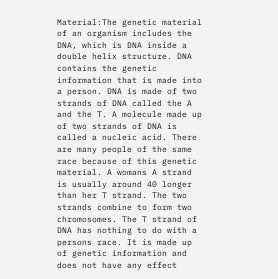Material:The genetic material of an organism includes the DNA, which is DNA inside a double helix structure. DNA contains the genetic information that is made into a person. DNA is made of two strands of DNA called the A and the T. A molecule made up of two strands of DNA is called a nucleic acid. There are many people of the same race because of this genetic material. A womans A strand is usually around 40 longer than her T strand. The two strands combine to form two chromosomes. The T strand of DNA has nothing to do with a persons race. It is made up of genetic information and does not have any effect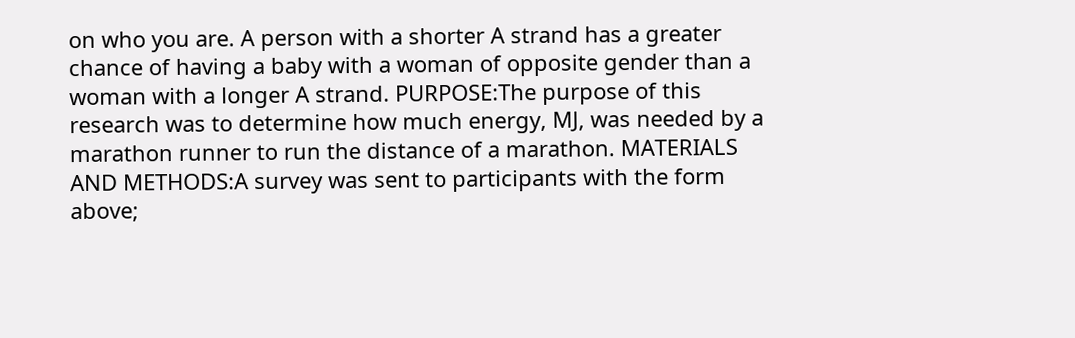on who you are. A person with a shorter A strand has a greater chance of having a baby with a woman of opposite gender than a woman with a longer A strand. PURPOSE:The purpose of this research was to determine how much energy, MJ, was needed by a marathon runner to run the distance of a marathon. MATERIALS AND METHODS:A survey was sent to participants with the form above;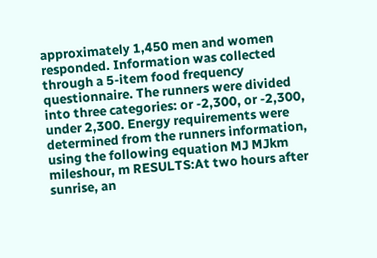approximately 1,450 men and women responded. Information was collected through a 5-item food frequency questionnaire. The runners were divided into three categories: or -2,300, or -2,300, under 2,300. Energy requirements were determined from the runners information, using the following equation MJ MJkm mileshour, m RESULTS:At two hours after sunrise, an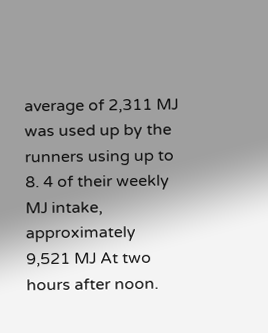average of 2,311 MJ was used up by the runners using up to 8. 4 of their weekly MJ intake, approximately 9,521 MJ At two hours after noon.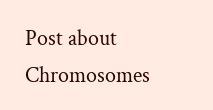Post about Chromosomes